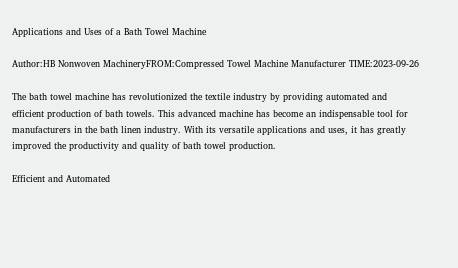Applications and Uses of a Bath Towel Machine

Author:HB Nonwoven MachineryFROM:Compressed Towel Machine Manufacturer TIME:2023-09-26

The bath towel machine has revolutionized the textile industry by providing automated and efficient production of bath towels. This advanced machine has become an indispensable tool for manufacturers in the bath linen industry. With its versatile applications and uses, it has greatly improved the productivity and quality of bath towel production.

Efficient and Automated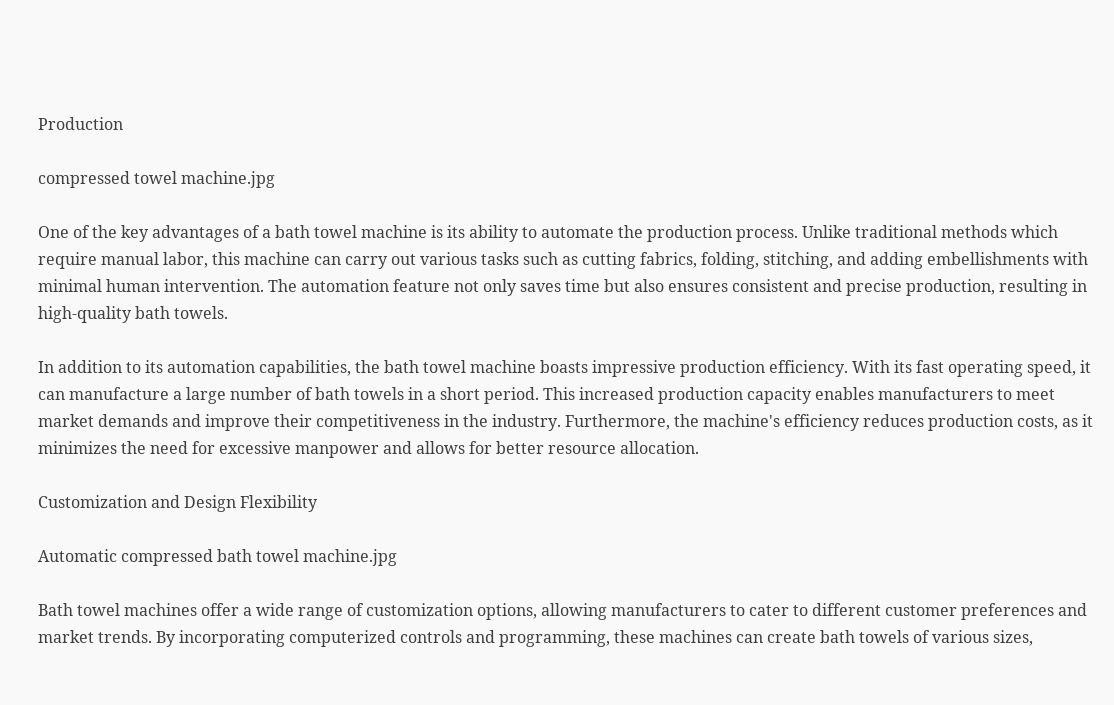Production

compressed towel machine.jpg

One of the key advantages of a bath towel machine is its ability to automate the production process. Unlike traditional methods which require manual labor, this machine can carry out various tasks such as cutting fabrics, folding, stitching, and adding embellishments with minimal human intervention. The automation feature not only saves time but also ensures consistent and precise production, resulting in high-quality bath towels.

In addition to its automation capabilities, the bath towel machine boasts impressive production efficiency. With its fast operating speed, it can manufacture a large number of bath towels in a short period. This increased production capacity enables manufacturers to meet market demands and improve their competitiveness in the industry. Furthermore, the machine's efficiency reduces production costs, as it minimizes the need for excessive manpower and allows for better resource allocation.

Customization and Design Flexibility

Automatic compressed bath towel machine.jpg

Bath towel machines offer a wide range of customization options, allowing manufacturers to cater to different customer preferences and market trends. By incorporating computerized controls and programming, these machines can create bath towels of various sizes,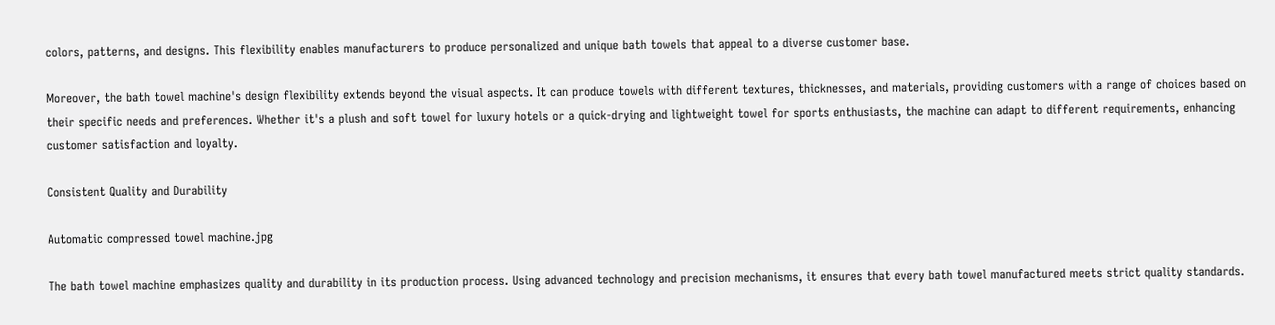colors, patterns, and designs. This flexibility enables manufacturers to produce personalized and unique bath towels that appeal to a diverse customer base.

Moreover, the bath towel machine's design flexibility extends beyond the visual aspects. It can produce towels with different textures, thicknesses, and materials, providing customers with a range of choices based on their specific needs and preferences. Whether it's a plush and soft towel for luxury hotels or a quick-drying and lightweight towel for sports enthusiasts, the machine can adapt to different requirements, enhancing customer satisfaction and loyalty.

Consistent Quality and Durability

Automatic compressed towel machine.jpg

The bath towel machine emphasizes quality and durability in its production process. Using advanced technology and precision mechanisms, it ensures that every bath towel manufactured meets strict quality standards.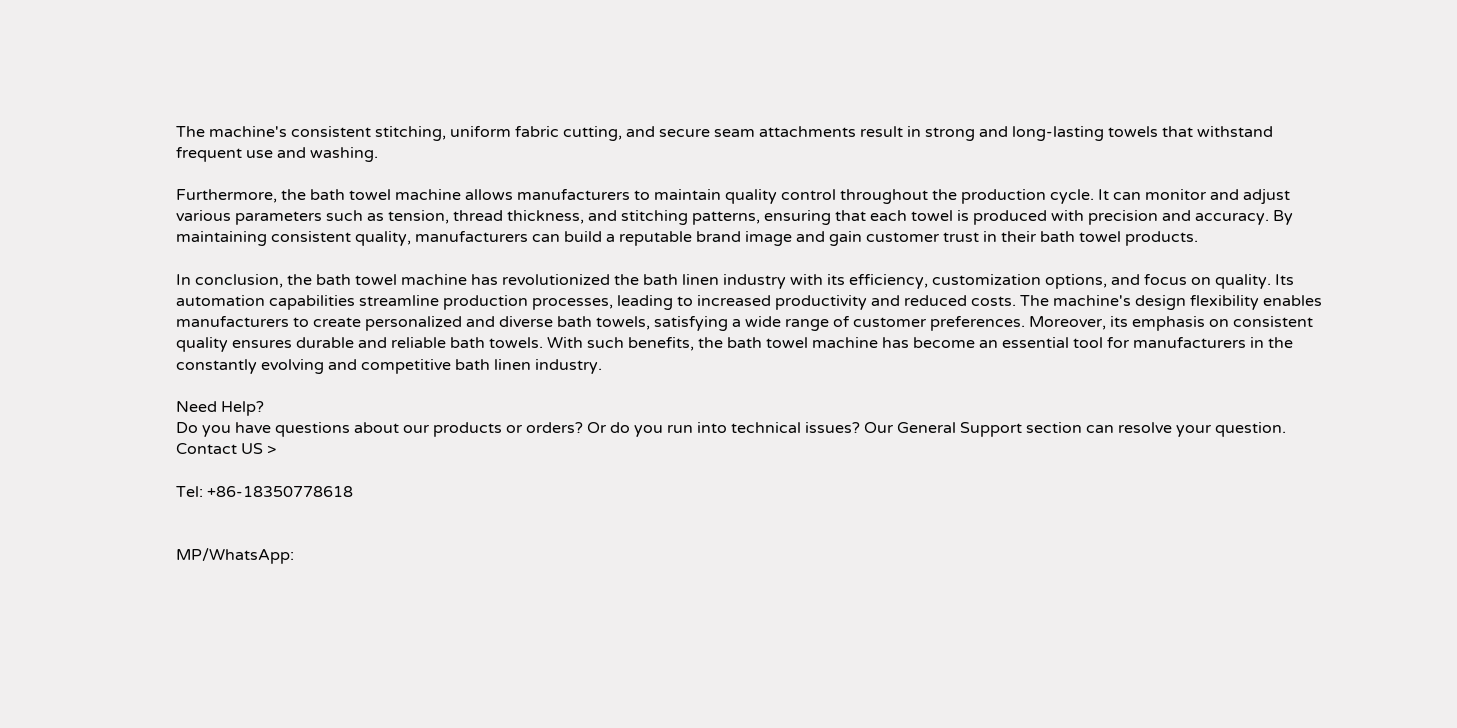The machine's consistent stitching, uniform fabric cutting, and secure seam attachments result in strong and long-lasting towels that withstand frequent use and washing.

Furthermore, the bath towel machine allows manufacturers to maintain quality control throughout the production cycle. It can monitor and adjust various parameters such as tension, thread thickness, and stitching patterns, ensuring that each towel is produced with precision and accuracy. By maintaining consistent quality, manufacturers can build a reputable brand image and gain customer trust in their bath towel products.

In conclusion, the bath towel machine has revolutionized the bath linen industry with its efficiency, customization options, and focus on quality. Its automation capabilities streamline production processes, leading to increased productivity and reduced costs. The machine's design flexibility enables manufacturers to create personalized and diverse bath towels, satisfying a wide range of customer preferences. Moreover, its emphasis on consistent quality ensures durable and reliable bath towels. With such benefits, the bath towel machine has become an essential tool for manufacturers in the constantly evolving and competitive bath linen industry.

Need Help?
Do you have questions about our products or orders? Or do you run into technical issues? Our General Support section can resolve your question.
Contact US >

Tel: +86-18350778618


MP/WhatsApp: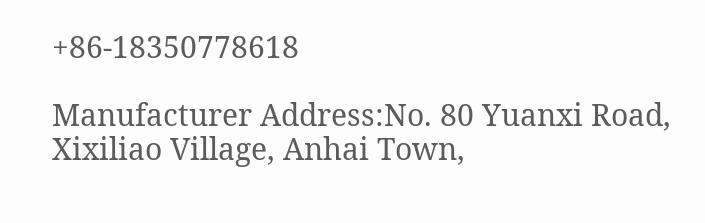+86-18350778618

Manufacturer Address:No. 80 Yuanxi Road, Xixiliao Village, Anhai Town,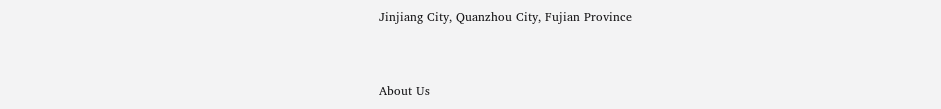Jinjiang City, Quanzhou City, Fujian Province


About Us